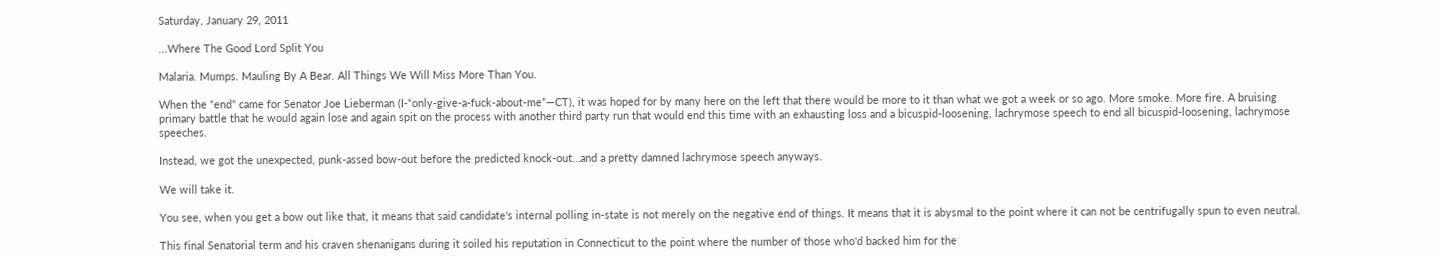Saturday, January 29, 2011

...Where The Good Lord Split You

Malaria. Mumps. Mauling By A Bear. All Things We Will Miss More Than You.

When the “end” came for Senator Joe Lieberman (I-“only-give-a-fuck-about-me”—CT), it was hoped for by many here on the left that there would be more to it than what we got a week or so ago. More smoke. More fire. A bruising primary battle that he would again lose and again spit on the process with another third party run that would end this time with an exhausting loss and a bicuspid-loosening, lachrymose speech to end all bicuspid-loosening, lachrymose speeches.

Instead, we got the unexpected, punk-assed bow-out before the predicted knock-out…and a pretty damned lachrymose speech anyways.

We will take it.

You see, when you get a bow out like that, it means that said candidate's internal polling in-state is not merely on the negative end of things. It means that it is abysmal to the point where it can not be centrifugally spun to even neutral.

This final Senatorial term and his craven shenanigans during it soiled his reputation in Connecticut to the point where the number of those who'd backed him for the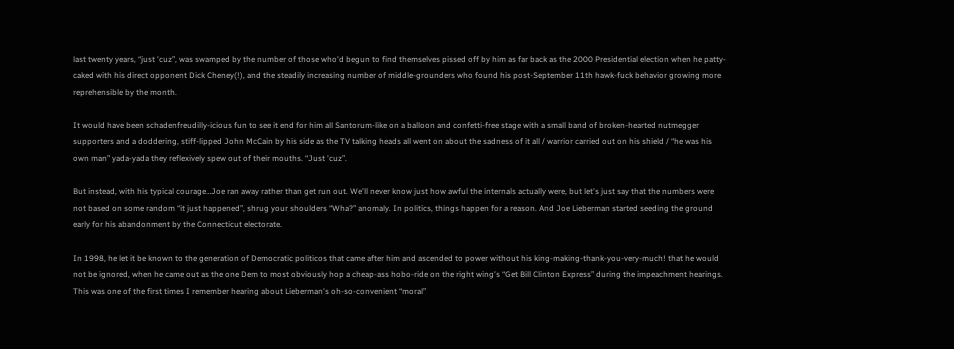last twenty years, “just 'cuz”, was swamped by the number of those who'd begun to find themselves pissed off by him as far back as the 2000 Presidential election when he patty-caked with his direct opponent Dick Cheney(!), and the steadily increasing number of middle-grounders who found his post-September 11th hawk-fuck behavior growing more reprehensible by the month.

It would have been schadenfreudilly-icious fun to see it end for him all Santorum-like on a balloon and confetti-free stage with a small band of broken-hearted nutmegger supporters and a doddering, stiff-lipped John McCain by his side as the TV talking heads all went on about the sadness of it all / warrior carried out on his shield / “he was his own man” yada-yada they reflexively spew out of their mouths. “Just 'cuz”.

But instead, with his typical courage…Joe ran away rather than get run out. We'll never know just how awful the internals actually were, but let's just say that the numbers were not based on some random “it just happened”, shrug your shoulders “Wha?” anomaly. In politics, things happen for a reason. And Joe Lieberman started seeding the ground early for his abandonment by the Connecticut electorate.

In 1998, he let it be known to the generation of Democratic politicos that came after him and ascended to power without his king-making-thank-you-very-much! that he would not be ignored, when he came out as the one Dem to most obviously hop a cheap-ass hobo-ride on the right wing's “Get Bill Clinton Express” during the impeachment hearings. This was one of the first times I remember hearing about Lieberman's oh-so-convenient “moral”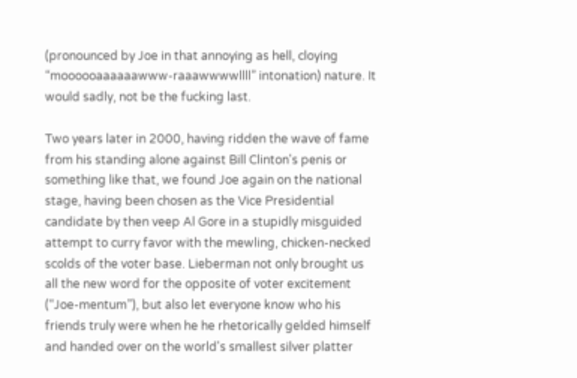(pronounced by Joe in that annoying as hell, cloying “moooooaaaaaawww-raaawwwwllll” intonation) nature. It would sadly, not be the fucking last.

Two years later in 2000, having ridden the wave of fame from his standing alone against Bill Clinton's penis or something like that, we found Joe again on the national stage, having been chosen as the Vice Presidential candidate by then veep Al Gore in a stupidly misguided attempt to curry favor with the mewling, chicken-necked scolds of the voter base. Lieberman not only brought us all the new word for the opposite of voter excitement (“Joe-mentum”), but also let everyone know who his friends truly were when he he rhetorically gelded himself and handed over on the world's smallest silver platter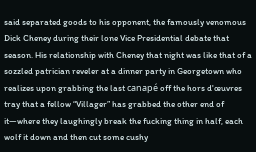said separated goods to his opponent, the famously venomous Dick Cheney during their lone Vice Presidential debate that season. His relationship with Cheney that night was like that of a sozzled patrician reveler at a dinner party in Georgetown who realizes upon grabbing the last canapé off the hors d'œuvres tray that a fellow “Villager” has grabbed the other end of it—where they laughingly break the fucking thing in half, each wolf it down and then cut some cushy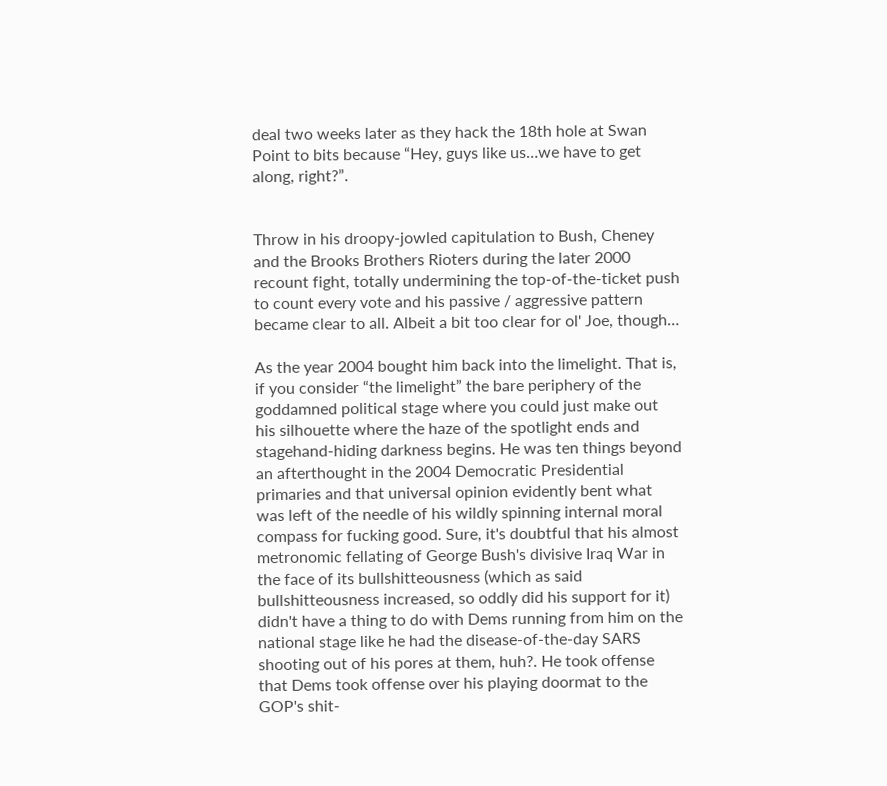deal two weeks later as they hack the 18th hole at Swan Point to bits because “Hey, guys like us…we have to get along, right?”.


Throw in his droopy-jowled capitulation to Bush, Cheney and the Brooks Brothers Rioters during the later 2000 recount fight, totally undermining the top-of-the-ticket push to count every vote and his passive / aggressive pattern became clear to all. Albeit a bit too clear for ol' Joe, though…

As the year 2004 bought him back into the limelight. That is, if you consider “the limelight” the bare periphery of the goddamned political stage where you could just make out his silhouette where the haze of the spotlight ends and stagehand-hiding darkness begins. He was ten things beyond an afterthought in the 2004 Democratic Presidential primaries and that universal opinion evidently bent what was left of the needle of his wildly spinning internal moral compass for fucking good. Sure, it's doubtful that his almost metronomic fellating of George Bush's divisive Iraq War in the face of its bullshitteousness (which as said bullshitteousness increased, so oddly did his support for it) didn't have a thing to do with Dems running from him on the national stage like he had the disease-of-the-day SARS shooting out of his pores at them, huh?. He took offense that Dems took offense over his playing doormat to the GOP's shit-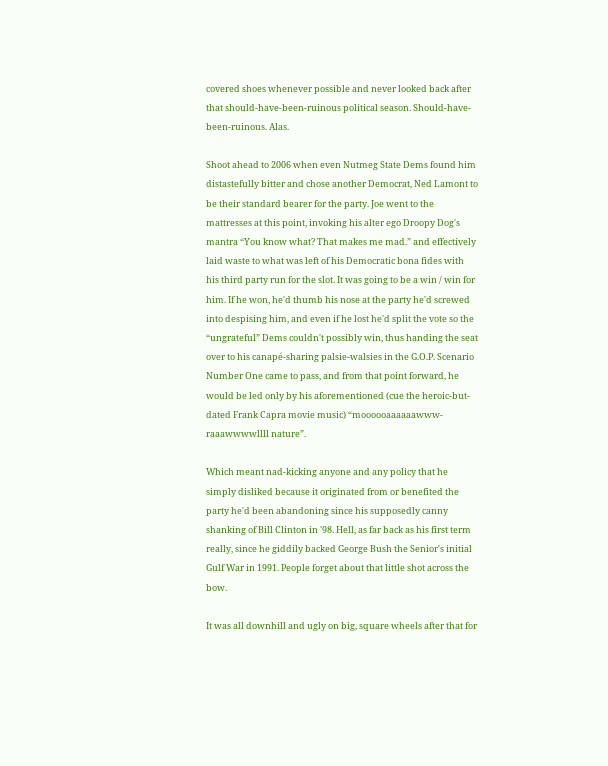covered shoes whenever possible and never looked back after that should-have-been-ruinous political season. Should-have-been-ruinous. Alas.

Shoot ahead to 2006 when even Nutmeg State Dems found him distastefully bitter and chose another Democrat, Ned Lamont to be their standard bearer for the party. Joe went to the mattresses at this point, invoking his alter ego Droopy Dog's mantra “You know what? That makes me mad.” and effectively laid waste to what was left of his Democratic bona fides with his third party run for the slot. It was going to be a win / win for him. If he won, he'd thumb his nose at the party he'd screwed into despising him, and even if he lost he'd split the vote so the “ungrateful” Dems couldn't possibly win, thus handing the seat over to his canapé-sharing palsie-walsies in the G.O.P. Scenario Number One came to pass, and from that point forward, he would be led only by his aforementioned (cue the heroic-but-dated Frank Capra movie music) “moooooaaaaaawww-raaawwwwllll nature”.

Which meant nad-kicking anyone and any policy that he simply disliked because it originated from or benefited the party he'd been abandoning since his supposedly canny shanking of Bill Clinton in '98. Hell, as far back as his first term really, since he giddily backed George Bush the Senior's initial Gulf War in 1991. People forget about that little shot across the bow.

It was all downhill and ugly on big, square wheels after that for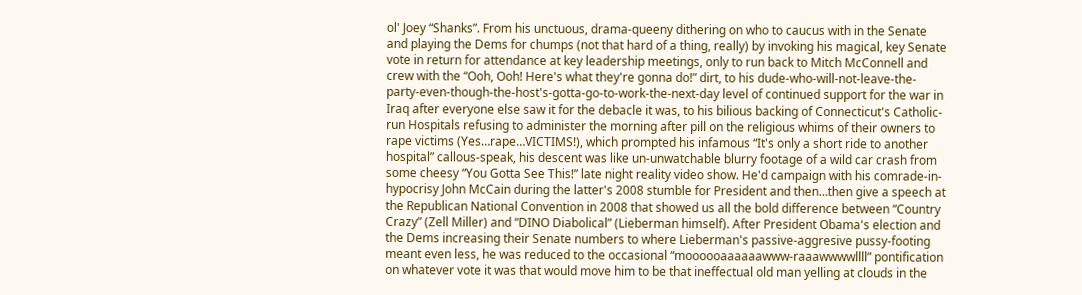ol' Joey “Shanks”. From his unctuous, drama-queeny dithering on who to caucus with in the Senate and playing the Dems for chumps (not that hard of a thing, really) by invoking his magical, key Senate vote in return for attendance at key leadership meetings, only to run back to Mitch McConnell and crew with the “Ooh, Ooh! Here's what they're gonna do!” dirt, to his dude-who-will-not-leave-the-party-even-though-the-host's-gotta-go-to-work-the-next-day level of continued support for the war in Iraq after everyone else saw it for the debacle it was, to his bilious backing of Connecticut's Catholic-run Hospitals refusing to administer the morning after pill on the religious whims of their owners to rape victims (Yes…rape…VICTIMS!), which prompted his infamous “It's only a short ride to another hospital” callous-speak, his descent was like un-unwatchable blurry footage of a wild car crash from some cheesy “You Gotta See This!” late night reality video show. He'd campaign with his comrade-in-hypocrisy John McCain during the latter's 2008 stumble for President and then…then give a speech at the Republican National Convention in 2008 that showed us all the bold difference between “Country Crazy” (Zell Miller) and “DINO Diabolical” (Lieberman himself). After President Obama's election and the Dems increasing their Senate numbers to where Lieberman's passive-aggresive pussy-footing meant even less, he was reduced to the occasional “moooooaaaaaawww-raaawwwwllll” pontification on whatever vote it was that would move him to be that ineffectual old man yelling at clouds in the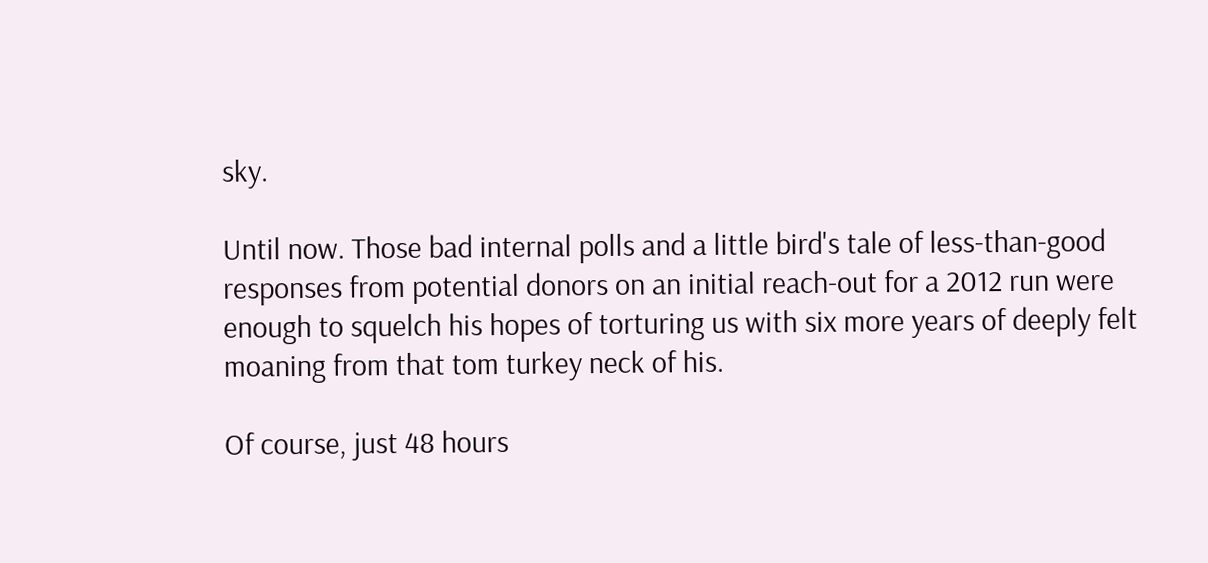sky.

Until now. Those bad internal polls and a little bird's tale of less-than-good responses from potential donors on an initial reach-out for a 2012 run were enough to squelch his hopes of torturing us with six more years of deeply felt moaning from that tom turkey neck of his.

Of course, just 48 hours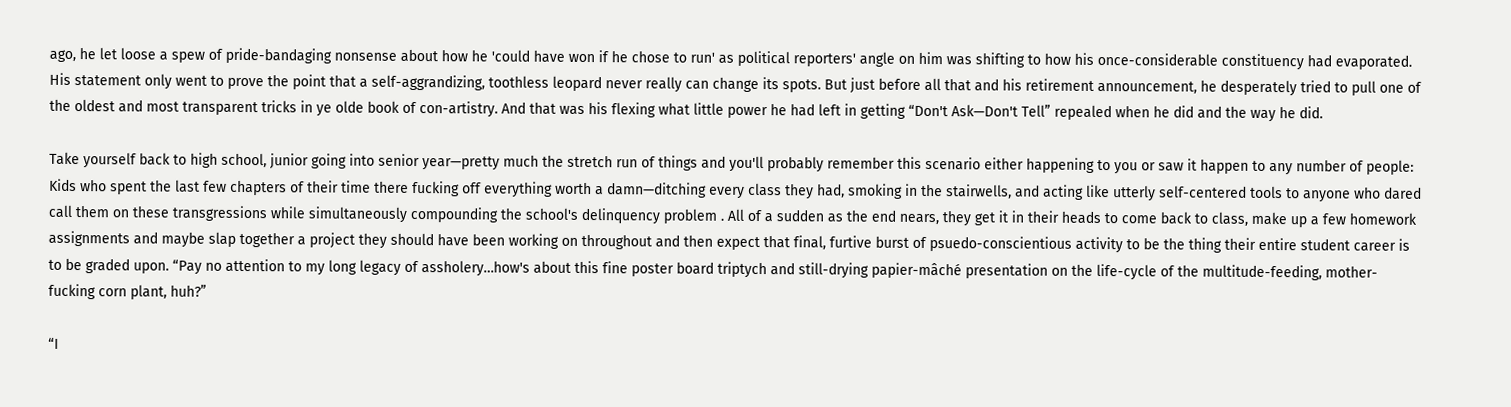ago, he let loose a spew of pride-bandaging nonsense about how he 'could have won if he chose to run' as political reporters' angle on him was shifting to how his once-considerable constituency had evaporated. His statement only went to prove the point that a self-aggrandizing, toothless leopard never really can change its spots. But just before all that and his retirement announcement, he desperately tried to pull one of the oldest and most transparent tricks in ye olde book of con-artistry. And that was his flexing what little power he had left in getting “Don't Ask—Don't Tell” repealed when he did and the way he did.

Take yourself back to high school, junior going into senior year—pretty much the stretch run of things and you'll probably remember this scenario either happening to you or saw it happen to any number of people: Kids who spent the last few chapters of their time there fucking off everything worth a damn—ditching every class they had, smoking in the stairwells, and acting like utterly self-centered tools to anyone who dared call them on these transgressions while simultaneously compounding the school's delinquency problem . All of a sudden as the end nears, they get it in their heads to come back to class, make up a few homework assignments and maybe slap together a project they should have been working on throughout and then expect that final, furtive burst of psuedo-conscientious activity to be the thing their entire student career is to be graded upon. “Pay no attention to my long legacy of assholery…how's about this fine poster board triptych and still-drying papier-mâché presentation on the life-cycle of the multitude-feeding, mother-fucking corn plant, huh?”

“I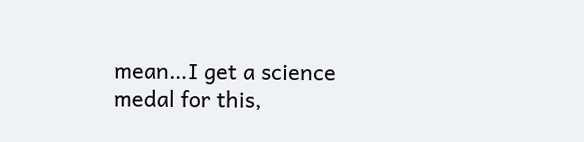mean…I get a science medal for this,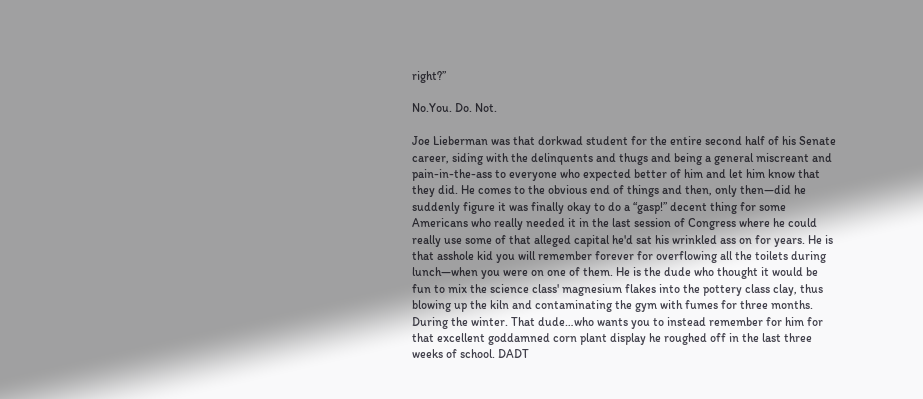right?”

No.You. Do. Not.

Joe Lieberman was that dorkwad student for the entire second half of his Senate career, siding with the delinquents and thugs and being a general miscreant and pain-in-the-ass to everyone who expected better of him and let him know that they did. He comes to the obvious end of things and then, only then—did he suddenly figure it was finally okay to do a “gasp!” decent thing for some Americans who really needed it in the last session of Congress where he could really use some of that alleged capital he'd sat his wrinkled ass on for years. He is that asshole kid you will remember forever for overflowing all the toilets during lunch—when you were on one of them. He is the dude who thought it would be fun to mix the science class' magnesium flakes into the pottery class clay, thus blowing up the kiln and contaminating the gym with fumes for three months. During the winter. That dude…who wants you to instead remember for him for that excellent goddamned corn plant display he roughed off in the last three weeks of school. DADT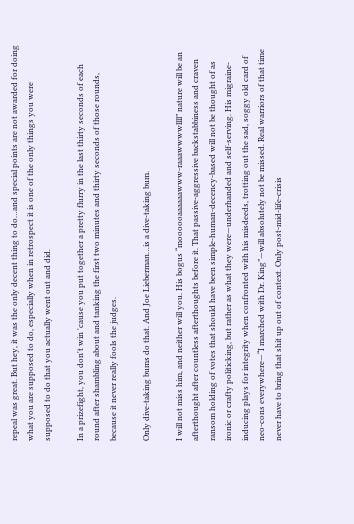repeal was great. But hey, it was the only decent thing to do…and special points are not awarded for doing what you are supposed to do, especially when in retrospect it is one of the only things you were supposed to do that you actually went out and did.

In a prizefight, you don't win 'cause you put together a pretty flurry in the last thirty seconds of each round after shambling about and tanking the first two minutes and thirty seconds of those rounds, because it never really fools the judges.

Only dive-taking bums do that. And Joe Lieberman…is a dive-taking bum.

I will not miss him, and neither will you. His bogus “moooooaaaaaawww-raaawwwwllll” nature will be an afterthought after countless afterthoughts before it. That passive-aggressive backstabbiness and craven ransom holding of votes that should have been simple-human-decency-based will not be thought of as ironic or crafty politicking, but rather as what they were—underhanded and self-serving. His migraine-inducing plays for integrity when confronted with his misdeeds, trotting out the sad, soggy old card of neo-cons everywhere—“I marched with Dr. King”—will absolutely not be missed. Real warriors of that time never have to bring that shit up out of context. Only post-mid-life-crisis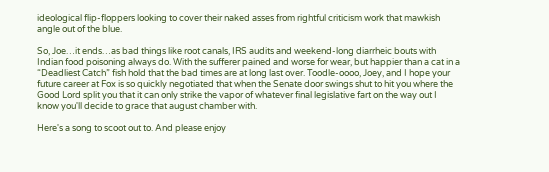ideological flip-floppers looking to cover their naked asses from rightful criticism work that mawkish angle out of the blue.

So, Joe…it ends…as bad things like root canals, IRS audits and weekend-long diarrheic bouts with Indian food poisoning always do. With the sufferer pained and worse for wear, but happier than a cat in a “Deadliest Catch” fish hold that the bad times are at long last over. Toodle-oooo, Joey, and I hope your future career at Fox is so quickly negotiated that when the Senate door swings shut to hit you where the Good Lord split you that it can only strike the vapor of whatever final legislative fart on the way out I know you'll decide to grace that august chamber with.

Here's a song to scoot out to. And please enjoy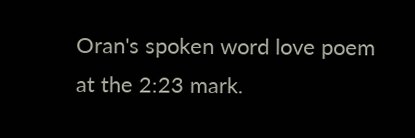Oran's spoken word love poem at the 2:23 mark.